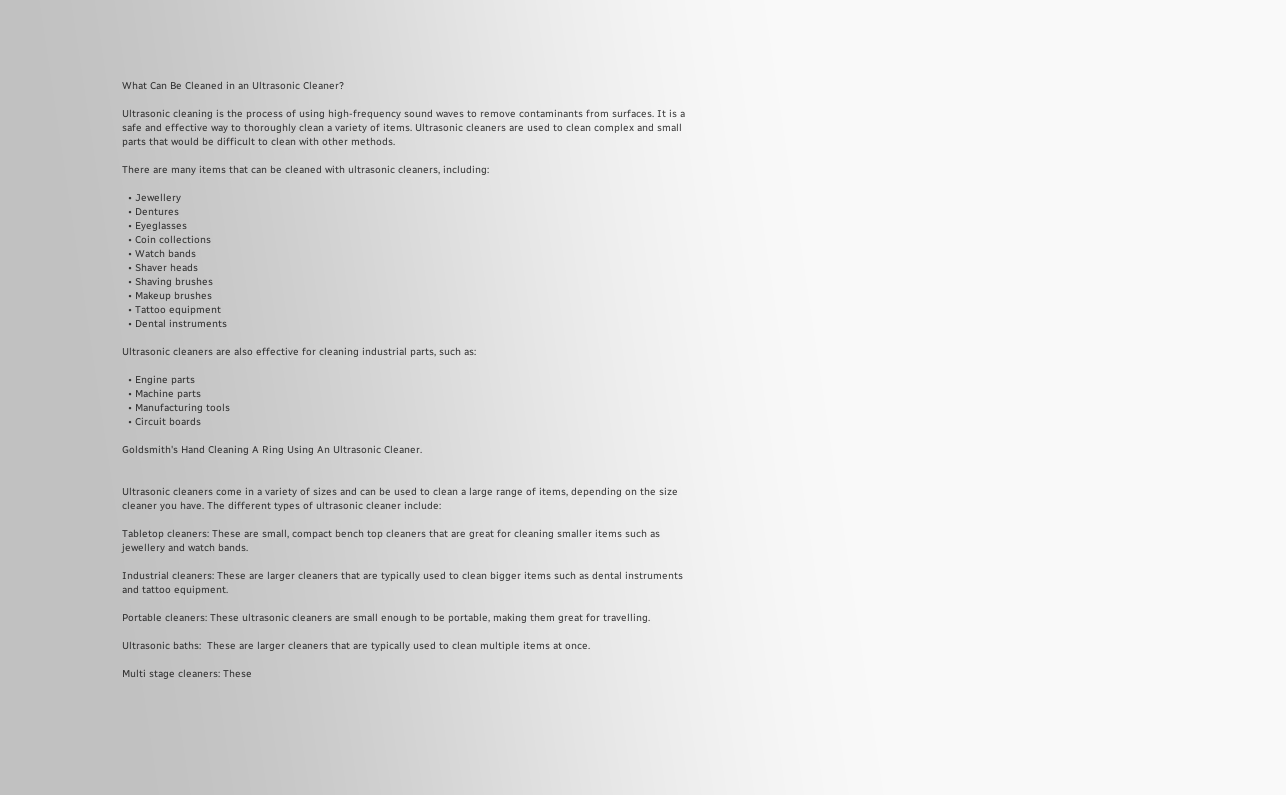What Can Be Cleaned in an Ultrasonic Cleaner?

Ultrasonic cleaning is the process of using high-frequency sound waves to remove contaminants from surfaces. It is a safe and effective way to thoroughly clean a variety of items. Ultrasonic cleaners are used to clean complex and small parts that would be difficult to clean with other methods.

There are many items that can be cleaned with ultrasonic cleaners, including:

  • Jewellery
  • Dentures
  • Eyeglasses
  • Coin collections
  • Watch bands
  • Shaver heads
  • Shaving brushes
  • Makeup brushes
  • Tattoo equipment
  • Dental instruments

Ultrasonic cleaners are also effective for cleaning industrial parts, such as:

  • Engine parts
  • Machine parts
  • Manufacturing tools
  • Circuit boards

Goldsmith's Hand Cleaning A Ring Using An Ultrasonic Cleaner.


Ultrasonic cleaners come in a variety of sizes and can be used to clean a large range of items, depending on the size cleaner you have. The different types of ultrasonic cleaner include:

Tabletop cleaners: These are small, compact bench top cleaners that are great for cleaning smaller items such as jewellery and watch bands.

Industrial cleaners: These are larger cleaners that are typically used to clean bigger items such as dental instruments and tattoo equipment.

Portable cleaners: These ultrasonic cleaners are small enough to be portable, making them great for travelling.

Ultrasonic baths:  These are larger cleaners that are typically used to clean multiple items at once.

Multi stage cleaners: These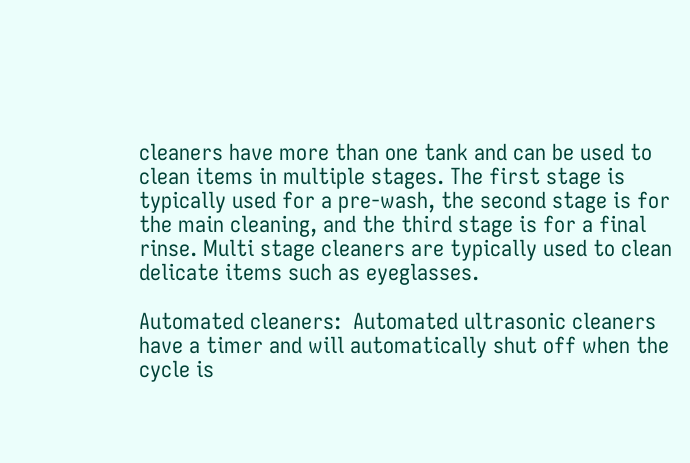cleaners have more than one tank and can be used to clean items in multiple stages. The first stage is typically used for a pre-wash, the second stage is for the main cleaning, and the third stage is for a final rinse. Multi stage cleaners are typically used to clean delicate items such as eyeglasses.

Automated cleaners:  Automated ultrasonic cleaners have a timer and will automatically shut off when the cycle is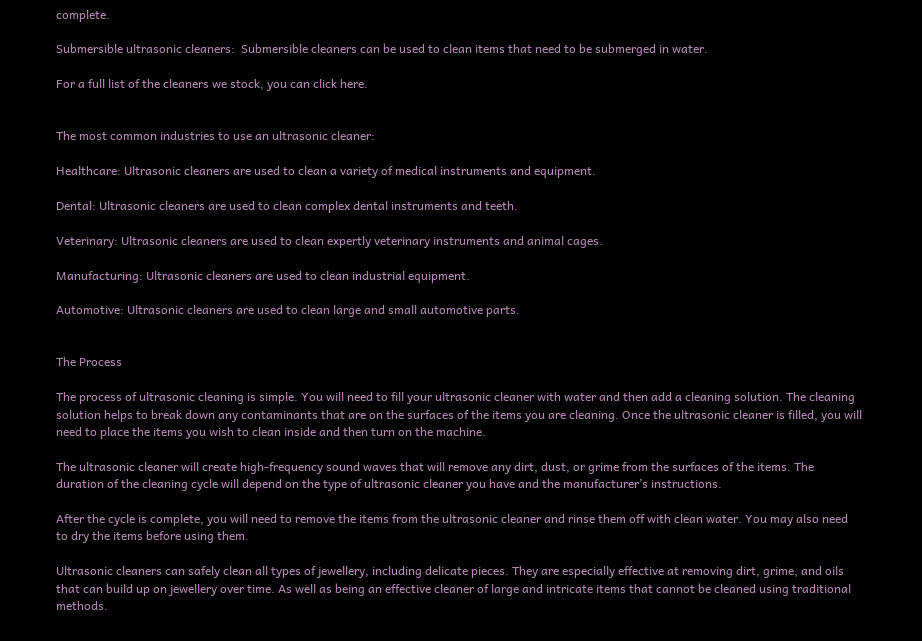complete.

Submersible ultrasonic cleaners:  Submersible cleaners can be used to clean items that need to be submerged in water.

For a full list of the cleaners we stock, you can click here.


The most common industries to use an ultrasonic cleaner:

Healthcare: Ultrasonic cleaners are used to clean a variety of medical instruments and equipment.

Dental: Ultrasonic cleaners are used to clean complex dental instruments and teeth.

Veterinary: Ultrasonic cleaners are used to clean expertly veterinary instruments and animal cages.

Manufacturing: Ultrasonic cleaners are used to clean industrial equipment.

Automotive: Ultrasonic cleaners are used to clean large and small automotive parts.


The Process

The process of ultrasonic cleaning is simple. You will need to fill your ultrasonic cleaner with water and then add a cleaning solution. The cleaning solution helps to break down any contaminants that are on the surfaces of the items you are cleaning. Once the ultrasonic cleaner is filled, you will need to place the items you wish to clean inside and then turn on the machine.

The ultrasonic cleaner will create high-frequency sound waves that will remove any dirt, dust, or grime from the surfaces of the items. The duration of the cleaning cycle will depend on the type of ultrasonic cleaner you have and the manufacturer’s instructions.

After the cycle is complete, you will need to remove the items from the ultrasonic cleaner and rinse them off with clean water. You may also need to dry the items before using them.

Ultrasonic cleaners can safely clean all types of jewellery, including delicate pieces. They are especially effective at removing dirt, grime, and oils that can build up on jewellery over time. As well as being an effective cleaner of large and intricate items that cannot be cleaned using traditional methods.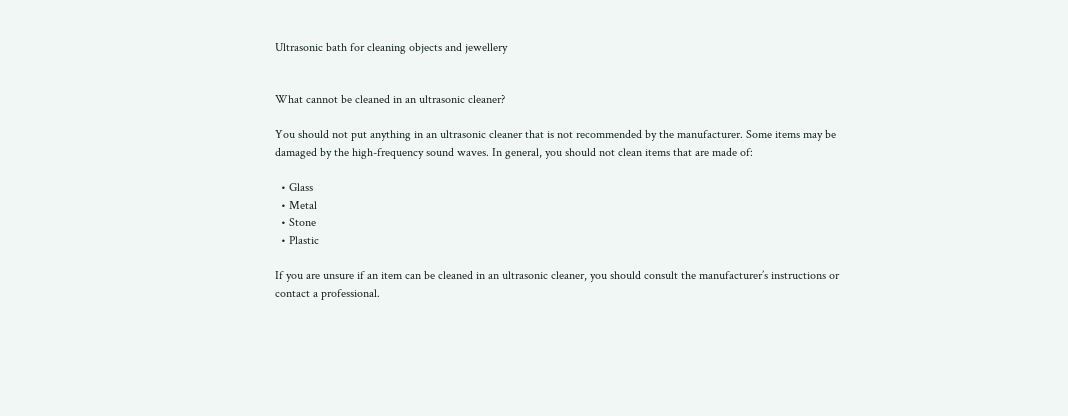Ultrasonic bath for cleaning objects and jewellery


What cannot be cleaned in an ultrasonic cleaner?

You should not put anything in an ultrasonic cleaner that is not recommended by the manufacturer. Some items may be damaged by the high-frequency sound waves. In general, you should not clean items that are made of:

  • Glass
  • Metal
  • Stone
  • Plastic

If you are unsure if an item can be cleaned in an ultrasonic cleaner, you should consult the manufacturer’s instructions or contact a professional.